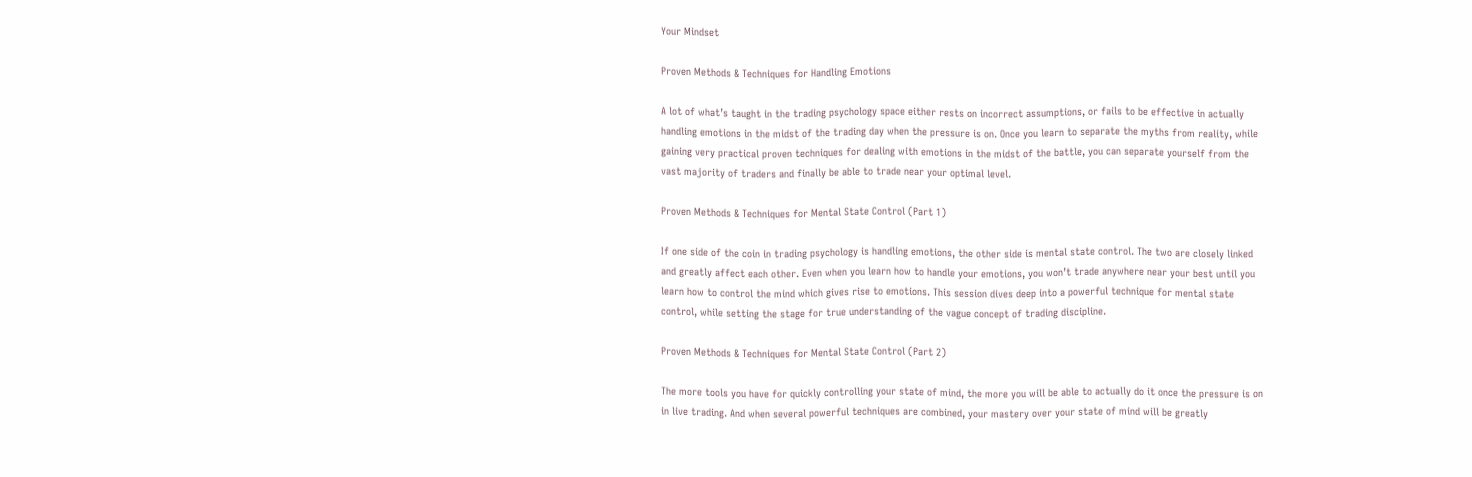Your Mindset

Proven Methods & Techniques for Handling Emotions

A lot of what’s taught in the trading psychology space either rests on incorrect assumptions, or fails to be effective in actually handling emotions in the midst of the trading day when the pressure is on. Once you learn to separate the myths from reality, while gaining very practical proven techniques for dealing with emotions in the midst of the battle, you can separate yourself from the vast majority of traders and finally be able to trade near your optimal level.

Proven Methods & Techniques for Mental State Control (Part 1)

If one side of the coin in trading psychology is handling emotions, the other side is mental state control. The two are closely linked and greatly affect each other. Even when you learn how to handle your emotions, you won’t trade anywhere near your best until you learn how to control the mind which gives rise to emotions. This session dives deep into a powerful technique for mental state control, while setting the stage for true understanding of the vague concept of trading discipline.

Proven Methods & Techniques for Mental State Control (Part 2)

The more tools you have for quickly controlling your state of mind, the more you will be able to actually do it once the pressure is on in live trading. And when several powerful techniques are combined, your mastery over your state of mind will be greatly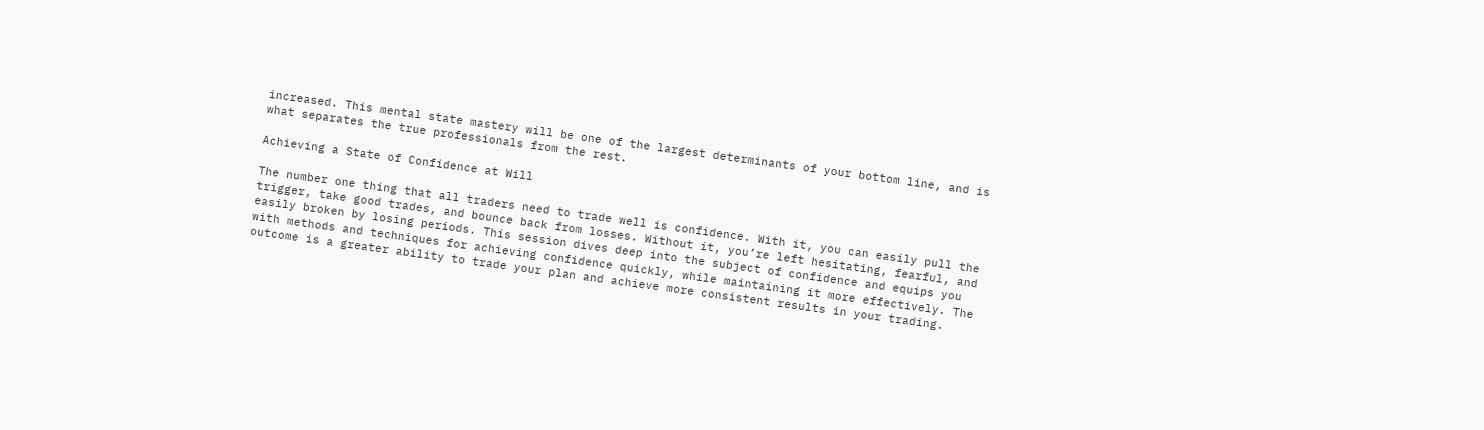increased. This mental state mastery will be one of the largest determinants of your bottom line, and is what separates the true professionals from the rest.

Achieving a State of Confidence at Will

The number one thing that all traders need to trade well is confidence. With it, you can easily pull the trigger, take good trades, and bounce back from losses. Without it, you’re left hesitating, fearful, and easily broken by losing periods. This session dives deep into the subject of confidence and equips you with methods and techniques for achieving confidence quickly, while maintaining it more effectively. The outcome is a greater ability to trade your plan and achieve more consistent results in your trading.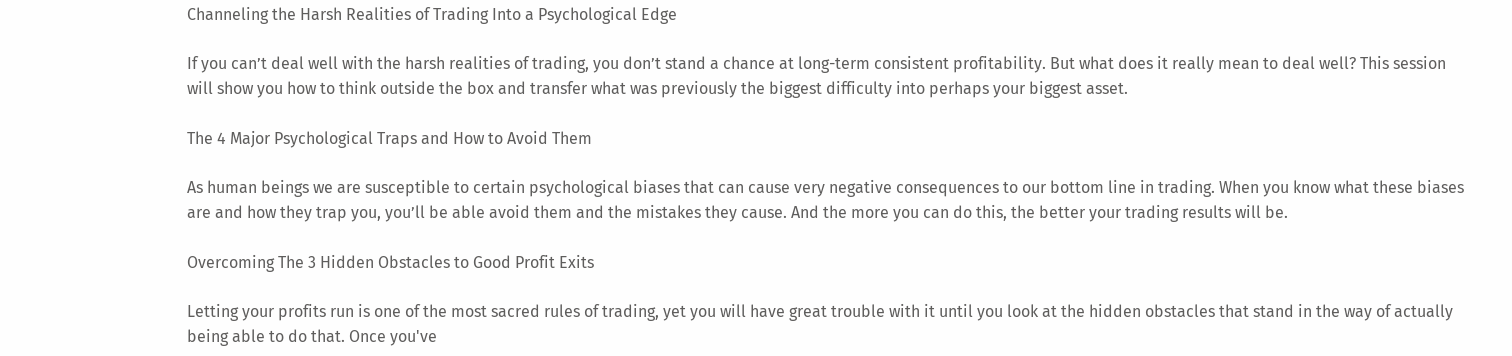Channeling the Harsh Realities of Trading Into a Psychological Edge

If you can’t deal well with the harsh realities of trading, you don’t stand a chance at long-term consistent profitability. But what does it really mean to deal well? This session will show you how to think outside the box and transfer what was previously the biggest difficulty into perhaps your biggest asset.

The 4 Major Psychological Traps and How to Avoid Them

As human beings we are susceptible to certain psychological biases that can cause very negative consequences to our bottom line in trading. When you know what these biases are and how they trap you, you’ll be able avoid them and the mistakes they cause. And the more you can do this, the better your trading results will be.

Overcoming The 3 Hidden Obstacles to Good Profit Exits

Letting your profits run is one of the most sacred rules of trading, yet you will have great trouble with it until you look at the hidden obstacles that stand in the way of actually being able to do that. Once you've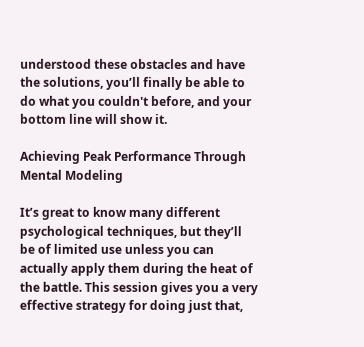understood these obstacles and have the solutions, you’ll finally be able to do what you couldn't before, and your bottom line will show it.

Achieving Peak Performance Through Mental Modeling

It’s great to know many different psychological techniques, but they’ll be of limited use unless you can actually apply them during the heat of the battle. This session gives you a very effective strategy for doing just that,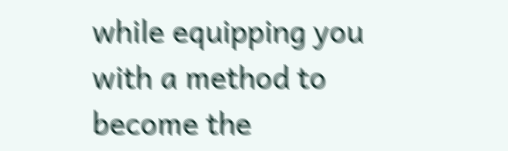while equipping you with a method to become the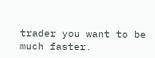trader you want to be much faster.